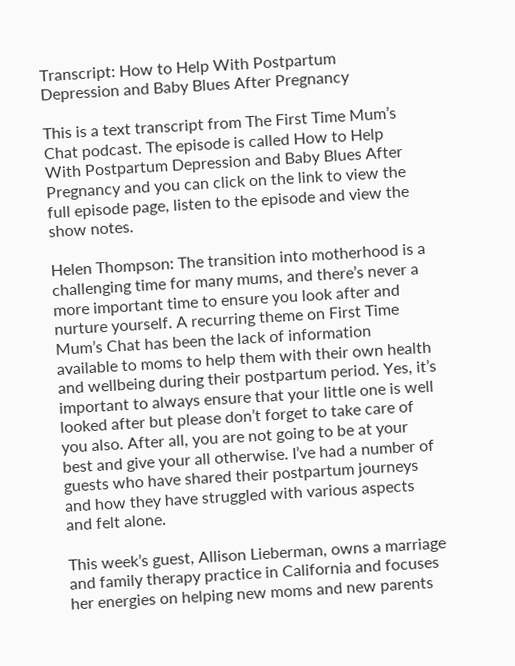Transcript: How to Help With Postpartum Depression and Baby Blues After Pregnancy

This is a text transcript from The First Time Mum’s Chat podcast. The episode is called How to Help With Postpartum Depression and Baby Blues After Pregnancy and you can click on the link to view the full episode page, listen to the episode and view the show notes.

Helen Thompson: The transition into motherhood is a challenging time for many mums, and there’s never a more important time to ensure you look after and nurture yourself. A recurring theme on First Time Mum’s Chat has been the lack of information available to moms to help them with their own health and wellbeing during their postpartum period. Yes, it’s important to always ensure that your little one is well looked after but please don’t forget to take care of you also. After all, you are not going to be at your best and give your all otherwise. I’ve had a number of guests who have shared their postpartum journeys and how they have struggled with various aspects and felt alone.

This week’s guest, Allison Lieberman, owns a marriage and family therapy practice in California and focuses her energies on helping new moms and new parents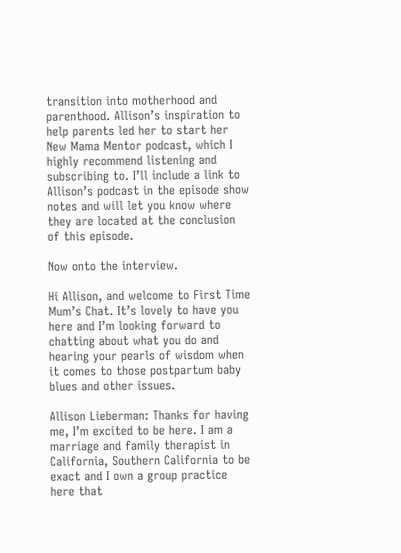transition into motherhood and parenthood. Allison’s inspiration to help parents led her to start her New Mama Mentor podcast, which I highly recommend listening and subscribing to. I’ll include a link to Allison’s podcast in the episode show notes and will let you know where they are located at the conclusion of this episode.

Now onto the interview.

Hi Allison, and welcome to First Time Mum’s Chat. It’s lovely to have you here and I’m looking forward to chatting about what you do and hearing your pearls of wisdom when it comes to those postpartum baby blues and other issues.

Allison Lieberman: Thanks for having me, I’m excited to be here. I am a marriage and family therapist in California, Southern California to be exact and I own a group practice here that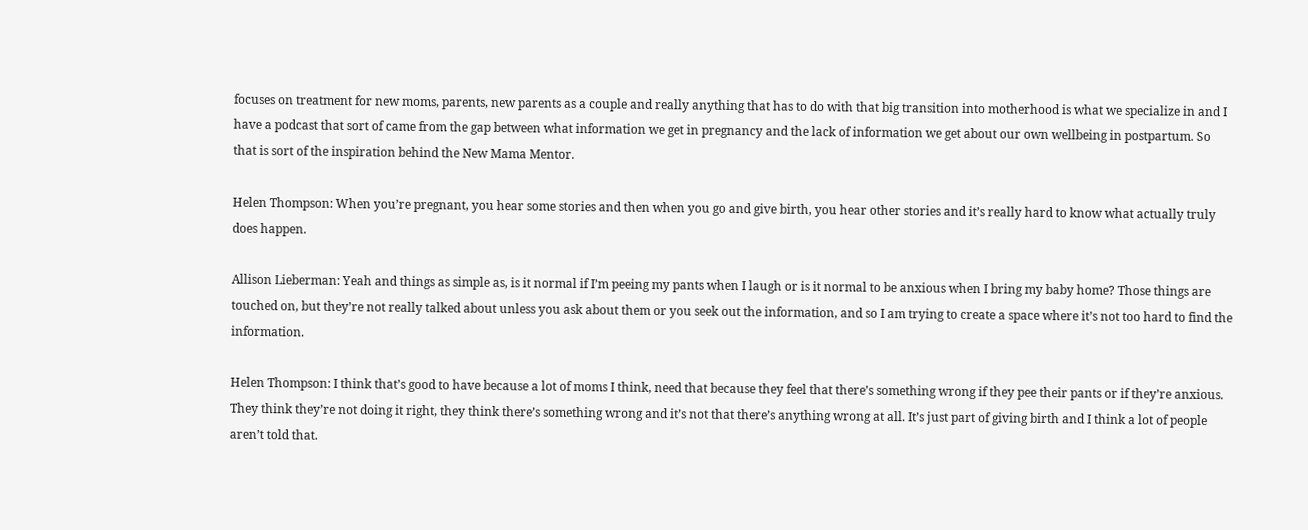focuses on treatment for new moms, parents, new parents as a couple and really anything that has to do with that big transition into motherhood is what we specialize in and I have a podcast that sort of came from the gap between what information we get in pregnancy and the lack of information we get about our own wellbeing in postpartum. So that is sort of the inspiration behind the New Mama Mentor.

Helen Thompson: When you’re pregnant, you hear some stories and then when you go and give birth, you hear other stories and it’s really hard to know what actually truly does happen.

Allison Lieberman: Yeah and things as simple as, is it normal if I’m peeing my pants when I laugh or is it normal to be anxious when I bring my baby home? Those things are touched on, but they’re not really talked about unless you ask about them or you seek out the information, and so I am trying to create a space where it’s not too hard to find the information.

Helen Thompson: I think that’s good to have because a lot of moms I think, need that because they feel that there’s something wrong if they pee their pants or if they’re anxious. They think they’re not doing it right, they think there’s something wrong and it’s not that there’s anything wrong at all. It’s just part of giving birth and I think a lot of people aren’t told that.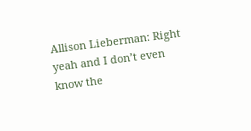Allison Lieberman: Right yeah and I don’t even know the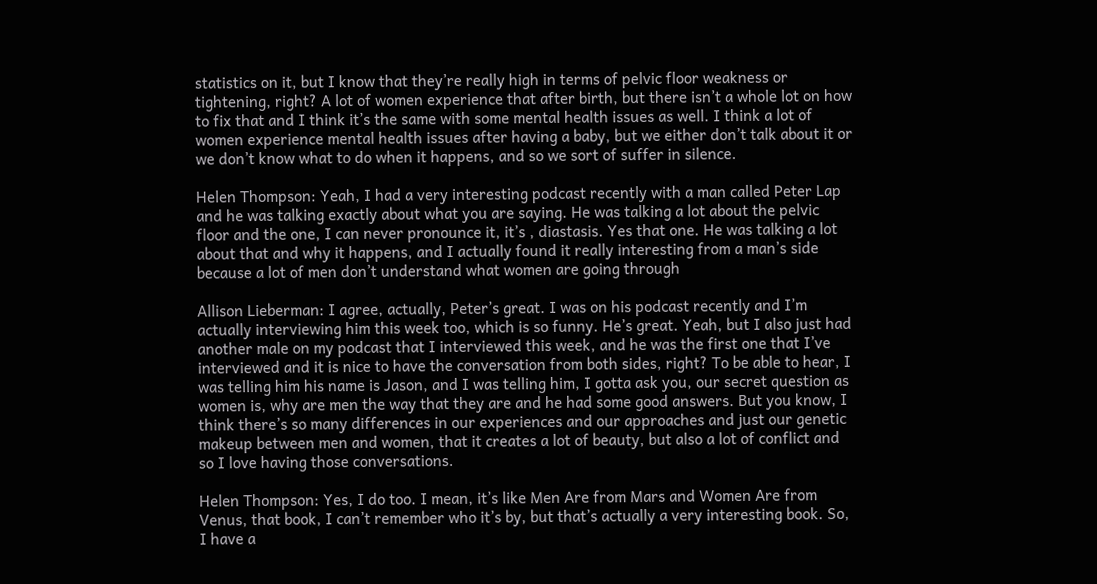statistics on it, but I know that they’re really high in terms of pelvic floor weakness or tightening, right? A lot of women experience that after birth, but there isn’t a whole lot on how to fix that and I think it’s the same with some mental health issues as well. I think a lot of women experience mental health issues after having a baby, but we either don’t talk about it or we don’t know what to do when it happens, and so we sort of suffer in silence.

Helen Thompson: Yeah, I had a very interesting podcast recently with a man called Peter Lap and he was talking exactly about what you are saying. He was talking a lot about the pelvic floor and the one, I can never pronounce it, it’s , diastasis. Yes that one. He was talking a lot about that and why it happens, and I actually found it really interesting from a man’s side because a lot of men don’t understand what women are going through

Allison Lieberman: I agree, actually, Peter’s great. I was on his podcast recently and I’m actually interviewing him this week too, which is so funny. He’s great. Yeah, but I also just had another male on my podcast that I interviewed this week, and he was the first one that I’ve interviewed and it is nice to have the conversation from both sides, right? To be able to hear, I was telling him his name is Jason, and I was telling him, I gotta ask you, our secret question as women is, why are men the way that they are and he had some good answers. But you know, I think there’s so many differences in our experiences and our approaches and just our genetic makeup between men and women, that it creates a lot of beauty, but also a lot of conflict and so I love having those conversations.

Helen Thompson: Yes, I do too. I mean, it’s like Men Are from Mars and Women Are from Venus, that book, I can’t remember who it’s by, but that’s actually a very interesting book. So, I have a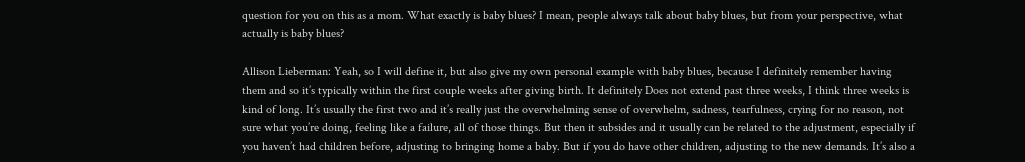question for you on this as a mom. What exactly is baby blues? I mean, people always talk about baby blues, but from your perspective, what actually is baby blues?

Allison Lieberman: Yeah, so I will define it, but also give my own personal example with baby blues, because I definitely remember having them and so it’s typically within the first couple weeks after giving birth. It definitely Does not extend past three weeks, I think three weeks is kind of long. It’s usually the first two and it’s really just the overwhelming sense of overwhelm, sadness, tearfulness, crying for no reason, not sure what you’re doing, feeling like a failure, all of those things. But then it subsides and it usually can be related to the adjustment, especially if you haven’t had children before, adjusting to bringing home a baby. But if you do have other children, adjusting to the new demands. It’s also a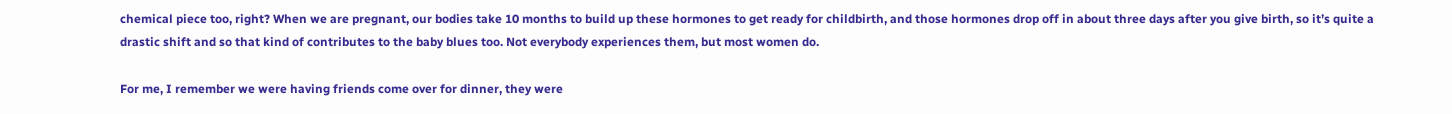chemical piece too, right? When we are pregnant, our bodies take 10 months to build up these hormones to get ready for childbirth, and those hormones drop off in about three days after you give birth, so it’s quite a drastic shift and so that kind of contributes to the baby blues too. Not everybody experiences them, but most women do.

For me, I remember we were having friends come over for dinner, they were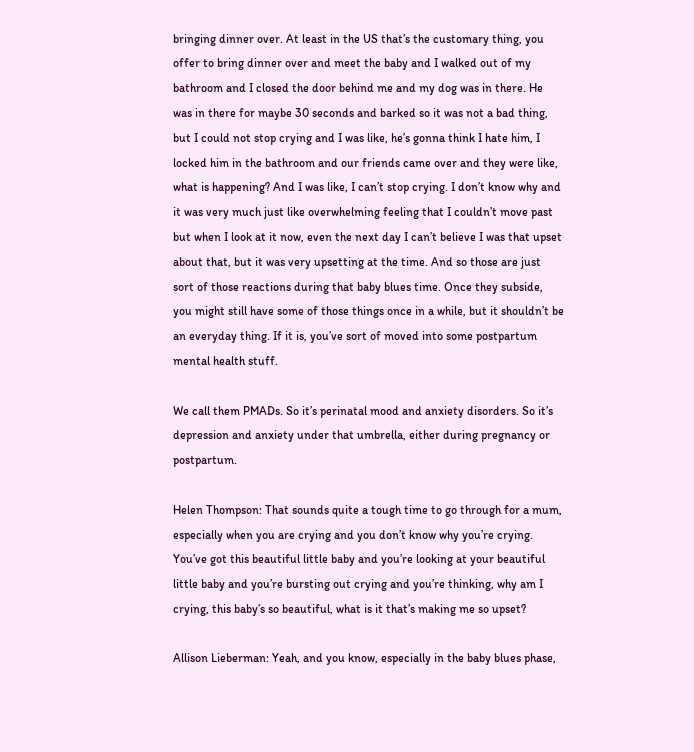bringing dinner over. At least in the US that’s the customary thing, you offer to bring dinner over and meet the baby and I walked out of my bathroom and I closed the door behind me and my dog was in there. He was in there for maybe 30 seconds and barked so it was not a bad thing, but I could not stop crying and I was like, he’s gonna think I hate him, I locked him in the bathroom and our friends came over and they were like, what is happening? And I was like, I can’t stop crying. I don’t know why and it was very much just like overwhelming feeling that I couldn’t move past but when I look at it now, even the next day I can’t believe I was that upset about that, but it was very upsetting at the time. And so those are just sort of those reactions during that baby blues time. Once they subside, you might still have some of those things once in a while, but it shouldn’t be an everyday thing. If it is, you’ve sort of moved into some postpartum mental health stuff.

We call them PMADs. So it’s perinatal mood and anxiety disorders. So it’s depression and anxiety under that umbrella, either during pregnancy or postpartum.

Helen Thompson: That sounds quite a tough time to go through for a mum, especially when you are crying and you don’t know why you’re crying. You’ve got this beautiful little baby and you’re looking at your beautiful little baby and you’re bursting out crying and you’re thinking, why am I crying, this baby’s so beautiful, what is it that’s making me so upset?

Allison Lieberman: Yeah, and you know, especially in the baby blues phase,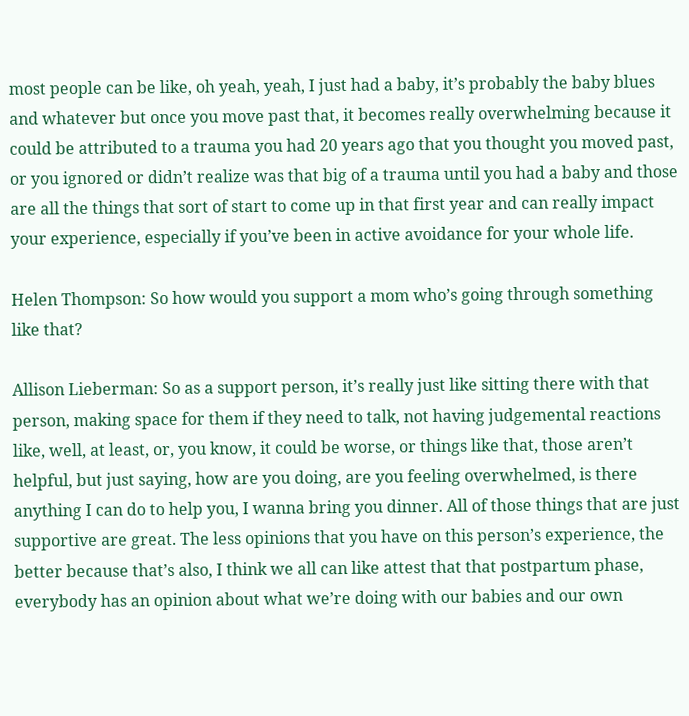most people can be like, oh yeah, yeah, I just had a baby, it’s probably the baby blues and whatever but once you move past that, it becomes really overwhelming because it could be attributed to a trauma you had 20 years ago that you thought you moved past, or you ignored or didn’t realize was that big of a trauma until you had a baby and those are all the things that sort of start to come up in that first year and can really impact your experience, especially if you’ve been in active avoidance for your whole life.

Helen Thompson: So how would you support a mom who’s going through something like that?

Allison Lieberman: So as a support person, it’s really just like sitting there with that person, making space for them if they need to talk, not having judgemental reactions like, well, at least, or, you know, it could be worse, or things like that, those aren’t helpful, but just saying, how are you doing, are you feeling overwhelmed, is there anything I can do to help you, I wanna bring you dinner. All of those things that are just supportive are great. The less opinions that you have on this person’s experience, the better because that’s also, I think we all can like attest that that postpartum phase, everybody has an opinion about what we’re doing with our babies and our own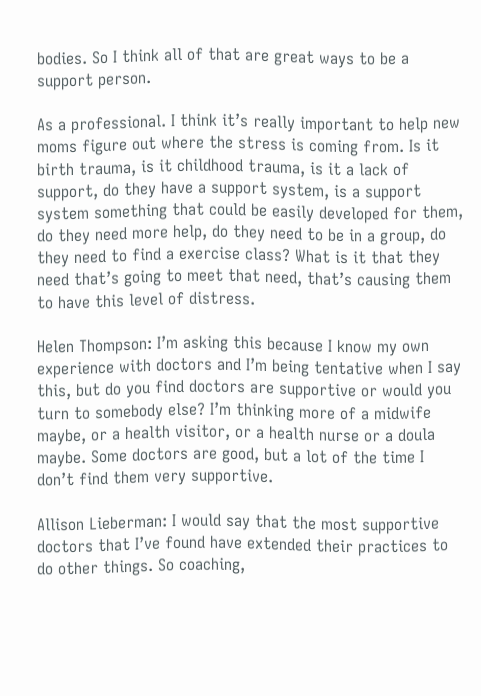bodies. So I think all of that are great ways to be a support person.

As a professional. I think it’s really important to help new moms figure out where the stress is coming from. Is it birth trauma, is it childhood trauma, is it a lack of support, do they have a support system, is a support system something that could be easily developed for them, do they need more help, do they need to be in a group, do they need to find a exercise class? What is it that they need that’s going to meet that need, that’s causing them to have this level of distress.

Helen Thompson: I’m asking this because I know my own experience with doctors and I’m being tentative when I say this, but do you find doctors are supportive or would you turn to somebody else? I’m thinking more of a midwife maybe, or a health visitor, or a health nurse or a doula maybe. Some doctors are good, but a lot of the time I don’t find them very supportive.

Allison Lieberman: I would say that the most supportive doctors that I’ve found have extended their practices to do other things. So coaching,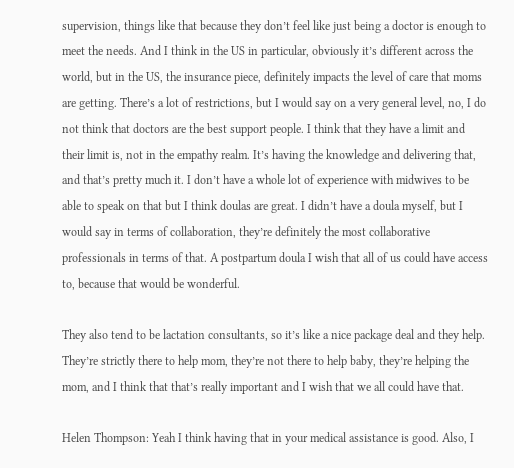supervision, things like that because they don’t feel like just being a doctor is enough to meet the needs. And I think in the US in particular, obviously it’s different across the world, but in the US, the insurance piece, definitely impacts the level of care that moms are getting. There’s a lot of restrictions, but I would say on a very general level, no, I do not think that doctors are the best support people. I think that they have a limit and their limit is, not in the empathy realm. It’s having the knowledge and delivering that, and that’s pretty much it. I don’t have a whole lot of experience with midwives to be able to speak on that but I think doulas are great. I didn’t have a doula myself, but I would say in terms of collaboration, they’re definitely the most collaborative professionals in terms of that. A postpartum doula I wish that all of us could have access to, because that would be wonderful.

They also tend to be lactation consultants, so it’s like a nice package deal and they help. They’re strictly there to help mom, they’re not there to help baby, they’re helping the mom, and I think that that’s really important and I wish that we all could have that.

Helen Thompson: Yeah I think having that in your medical assistance is good. Also, I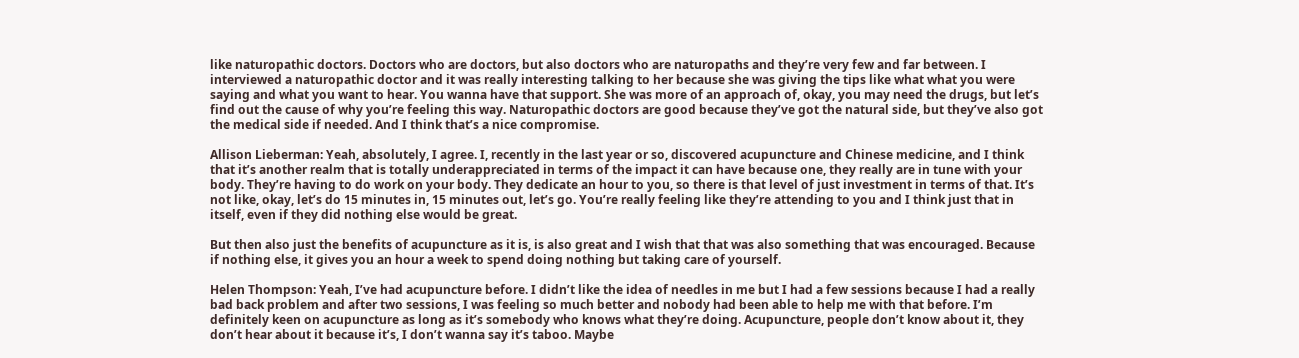like naturopathic doctors. Doctors who are doctors, but also doctors who are naturopaths and they’re very few and far between. I interviewed a naturopathic doctor and it was really interesting talking to her because she was giving the tips like what what you were saying and what you want to hear. You wanna have that support. She was more of an approach of, okay, you may need the drugs, but let’s find out the cause of why you’re feeling this way. Naturopathic doctors are good because they’ve got the natural side, but they’ve also got the medical side if needed. And I think that’s a nice compromise.

Allison Lieberman: Yeah, absolutely, I agree. I, recently in the last year or so, discovered acupuncture and Chinese medicine, and I think that it’s another realm that is totally underappreciated in terms of the impact it can have because one, they really are in tune with your body. They’re having to do work on your body. They dedicate an hour to you, so there is that level of just investment in terms of that. It’s not like, okay, let’s do 15 minutes in, 15 minutes out, let’s go. You’re really feeling like they’re attending to you and I think just that in itself, even if they did nothing else would be great.

But then also just the benefits of acupuncture as it is, is also great and I wish that that was also something that was encouraged. Because if nothing else, it gives you an hour a week to spend doing nothing but taking care of yourself.

Helen Thompson: Yeah, I’ve had acupuncture before. I didn’t like the idea of needles in me but I had a few sessions because I had a really bad back problem and after two sessions, I was feeling so much better and nobody had been able to help me with that before. I’m definitely keen on acupuncture as long as it’s somebody who knows what they’re doing. Acupuncture, people don’t know about it, they don’t hear about it because it’s, I don’t wanna say it’s taboo. Maybe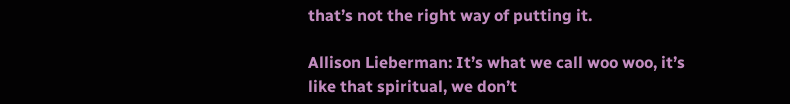that’s not the right way of putting it.

Allison Lieberman: It’s what we call woo woo, it’s like that spiritual, we don’t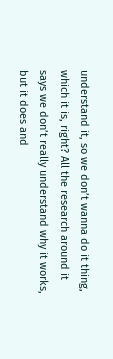understand it, so we don’t wanna do it thing, which it is, right? All the research around it says we don’t really understand why it works, but it does and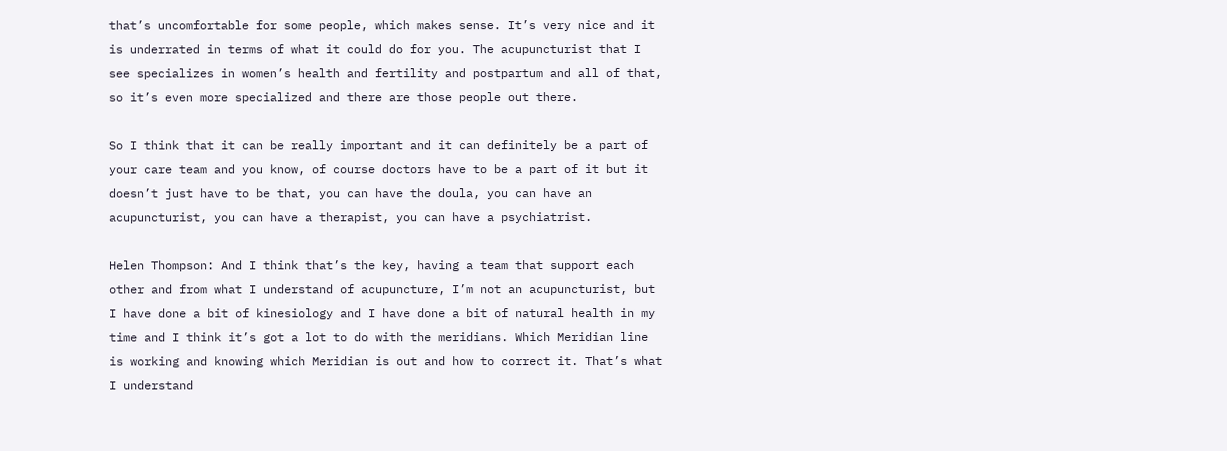that’s uncomfortable for some people, which makes sense. It’s very nice and it is underrated in terms of what it could do for you. The acupuncturist that I see specializes in women’s health and fertility and postpartum and all of that, so it’s even more specialized and there are those people out there.

So I think that it can be really important and it can definitely be a part of your care team and you know, of course doctors have to be a part of it but it doesn’t just have to be that, you can have the doula, you can have an acupuncturist, you can have a therapist, you can have a psychiatrist.

Helen Thompson: And I think that’s the key, having a team that support each other and from what I understand of acupuncture, I’m not an acupuncturist, but I have done a bit of kinesiology and I have done a bit of natural health in my time and I think it’s got a lot to do with the meridians. Which Meridian line is working and knowing which Meridian is out and how to correct it. That’s what I understand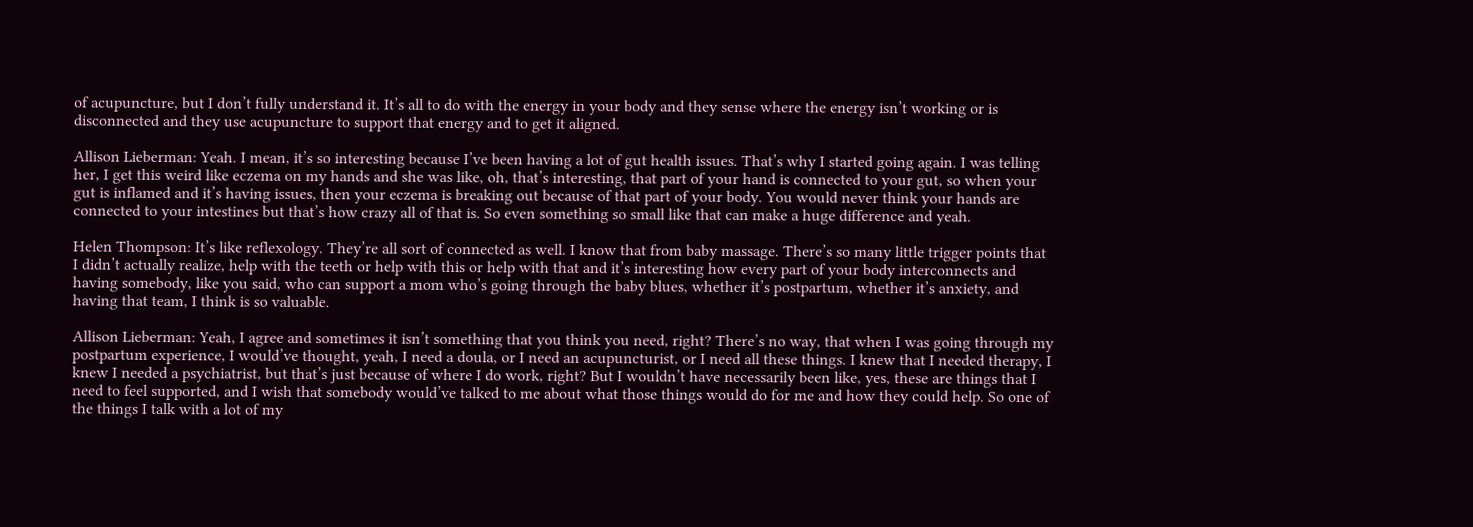of acupuncture, but I don’t fully understand it. It’s all to do with the energy in your body and they sense where the energy isn’t working or is disconnected and they use acupuncture to support that energy and to get it aligned.

Allison Lieberman: Yeah. I mean, it’s so interesting because I’ve been having a lot of gut health issues. That’s why I started going again. I was telling her, I get this weird like eczema on my hands and she was like, oh, that’s interesting, that part of your hand is connected to your gut, so when your gut is inflamed and it’s having issues, then your eczema is breaking out because of that part of your body. You would never think your hands are connected to your intestines but that’s how crazy all of that is. So even something so small like that can make a huge difference and yeah.

Helen Thompson: It’s like reflexology. They’re all sort of connected as well. I know that from baby massage. There’s so many little trigger points that I didn’t actually realize, help with the teeth or help with this or help with that and it’s interesting how every part of your body interconnects and having somebody, like you said, who can support a mom who’s going through the baby blues, whether it’s postpartum, whether it’s anxiety, and having that team, I think is so valuable.

Allison Lieberman: Yeah, I agree and sometimes it isn’t something that you think you need, right? There’s no way, that when I was going through my postpartum experience, I would’ve thought, yeah, I need a doula, or I need an acupuncturist, or I need all these things. I knew that I needed therapy, I knew I needed a psychiatrist, but that’s just because of where I do work, right? But I wouldn’t have necessarily been like, yes, these are things that I need to feel supported, and I wish that somebody would’ve talked to me about what those things would do for me and how they could help. So one of the things I talk with a lot of my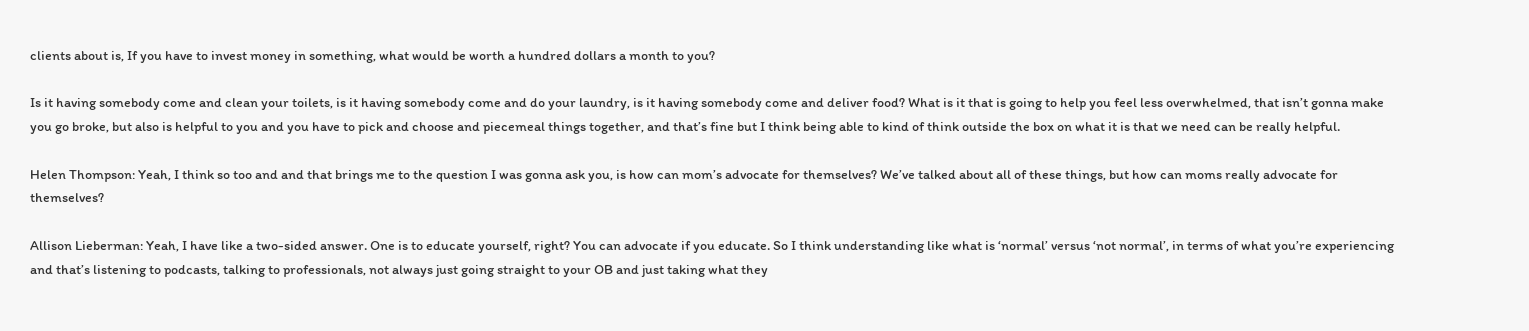clients about is, If you have to invest money in something, what would be worth a hundred dollars a month to you?

Is it having somebody come and clean your toilets, is it having somebody come and do your laundry, is it having somebody come and deliver food? What is it that is going to help you feel less overwhelmed, that isn’t gonna make you go broke, but also is helpful to you and you have to pick and choose and piecemeal things together, and that’s fine but I think being able to kind of think outside the box on what it is that we need can be really helpful.

Helen Thompson: Yeah, I think so too and and that brings me to the question I was gonna ask you, is how can mom’s advocate for themselves? We’ve talked about all of these things, but how can moms really advocate for themselves?

Allison Lieberman: Yeah, I have like a two-sided answer. One is to educate yourself, right? You can advocate if you educate. So I think understanding like what is ‘normal’ versus ‘not normal’, in terms of what you’re experiencing and that’s listening to podcasts, talking to professionals, not always just going straight to your OB and just taking what they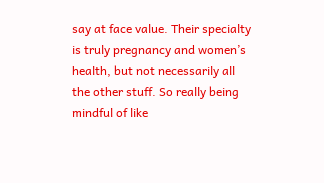say at face value. Their specialty is truly pregnancy and women’s health, but not necessarily all the other stuff. So really being mindful of like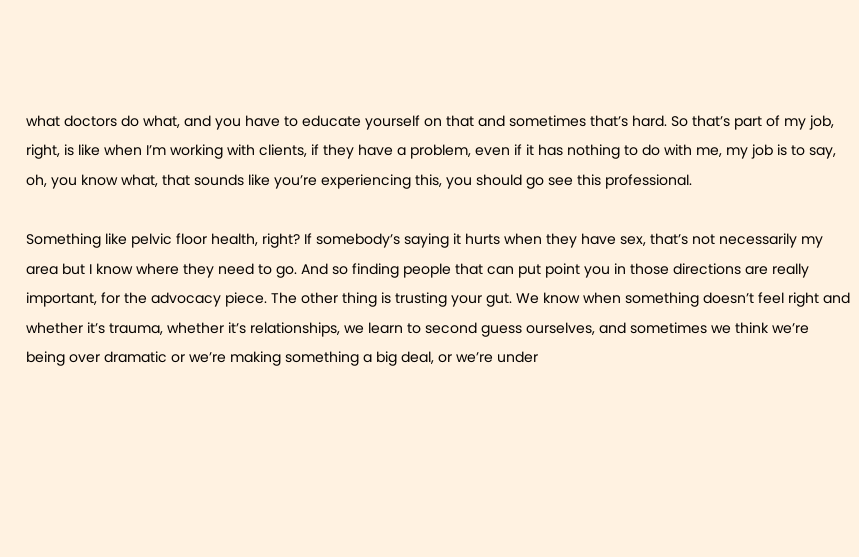what doctors do what, and you have to educate yourself on that and sometimes that’s hard. So that’s part of my job, right, is like when I’m working with clients, if they have a problem, even if it has nothing to do with me, my job is to say, oh, you know what, that sounds like you’re experiencing this, you should go see this professional.

Something like pelvic floor health, right? If somebody’s saying it hurts when they have sex, that’s not necessarily my area but I know where they need to go. And so finding people that can put point you in those directions are really important, for the advocacy piece. The other thing is trusting your gut. We know when something doesn’t feel right and whether it’s trauma, whether it’s relationships, we learn to second guess ourselves, and sometimes we think we’re being over dramatic or we’re making something a big deal, or we’re under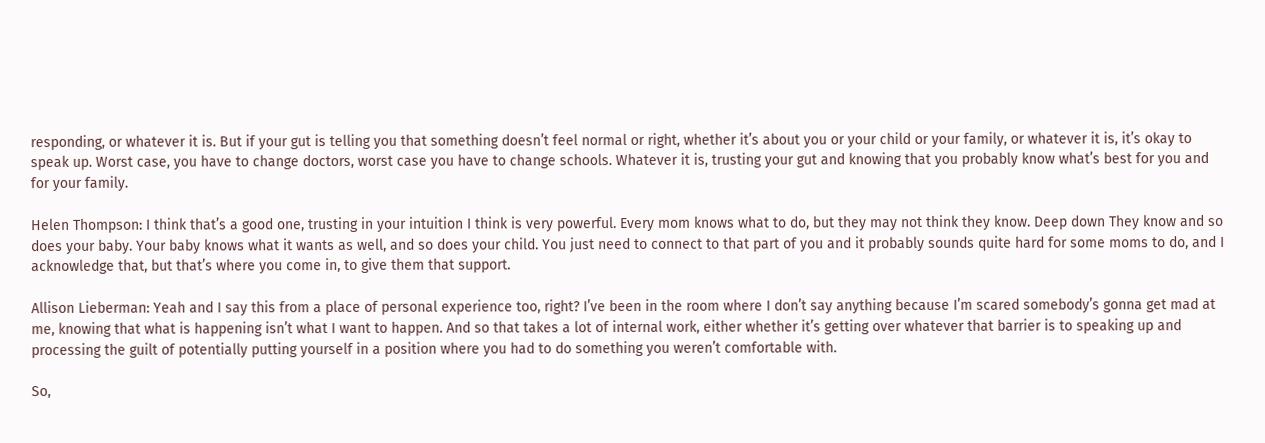responding, or whatever it is. But if your gut is telling you that something doesn’t feel normal or right, whether it’s about you or your child or your family, or whatever it is, it’s okay to speak up. Worst case, you have to change doctors, worst case you have to change schools. Whatever it is, trusting your gut and knowing that you probably know what’s best for you and for your family.

Helen Thompson: I think that’s a good one, trusting in your intuition I think is very powerful. Every mom knows what to do, but they may not think they know. Deep down They know and so does your baby. Your baby knows what it wants as well, and so does your child. You just need to connect to that part of you and it probably sounds quite hard for some moms to do, and I acknowledge that, but that’s where you come in, to give them that support.

Allison Lieberman: Yeah and I say this from a place of personal experience too, right? I’ve been in the room where I don’t say anything because I’m scared somebody’s gonna get mad at me, knowing that what is happening isn’t what I want to happen. And so that takes a lot of internal work, either whether it’s getting over whatever that barrier is to speaking up and processing the guilt of potentially putting yourself in a position where you had to do something you weren’t comfortable with.

So,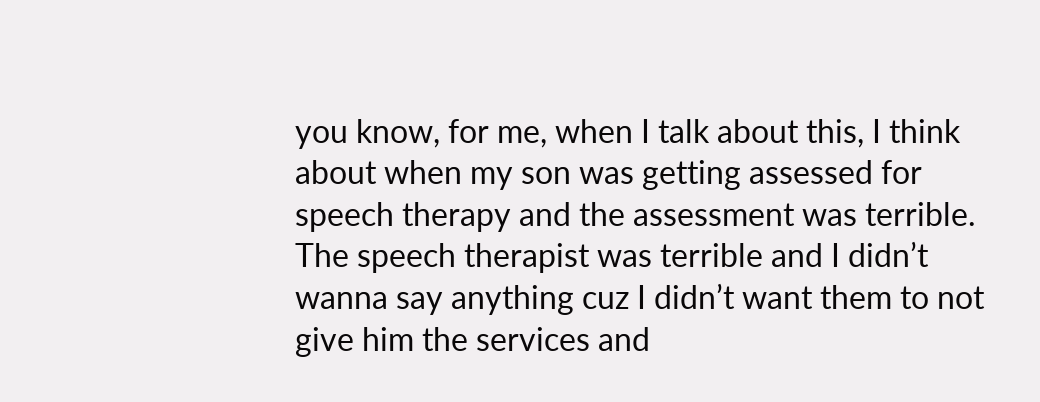you know, for me, when I talk about this, I think about when my son was getting assessed for speech therapy and the assessment was terrible. The speech therapist was terrible and I didn’t wanna say anything cuz I didn’t want them to not give him the services and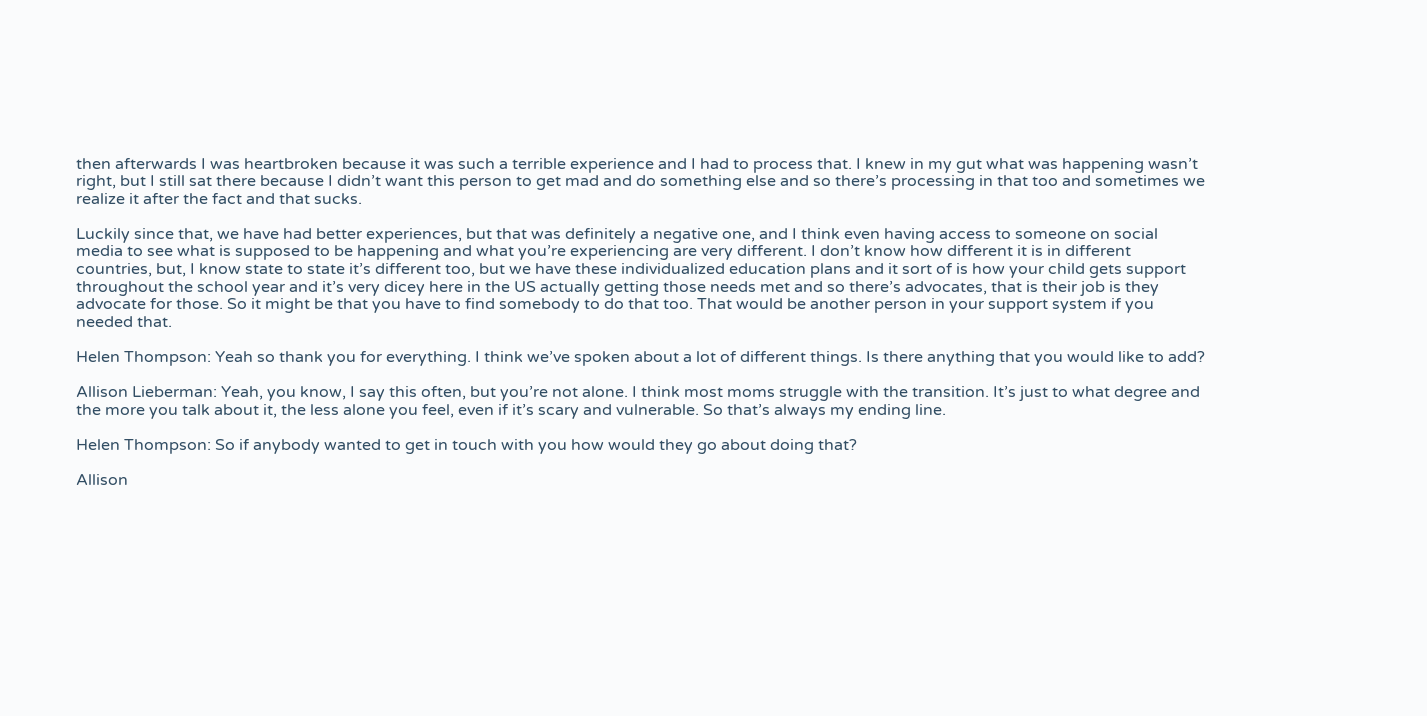then afterwards I was heartbroken because it was such a terrible experience and I had to process that. I knew in my gut what was happening wasn’t right, but I still sat there because I didn’t want this person to get mad and do something else and so there’s processing in that too and sometimes we realize it after the fact and that sucks.

Luckily since that, we have had better experiences, but that was definitely a negative one, and I think even having access to someone on social media to see what is supposed to be happening and what you’re experiencing are very different. I don’t know how different it is in different countries, but, I know state to state it’s different too, but we have these individualized education plans and it sort of is how your child gets support throughout the school year and it’s very dicey here in the US actually getting those needs met and so there’s advocates, that is their job is they advocate for those. So it might be that you have to find somebody to do that too. That would be another person in your support system if you needed that.

Helen Thompson: Yeah so thank you for everything. I think we’ve spoken about a lot of different things. Is there anything that you would like to add?

Allison Lieberman: Yeah, you know, I say this often, but you’re not alone. I think most moms struggle with the transition. It’s just to what degree and the more you talk about it, the less alone you feel, even if it’s scary and vulnerable. So that’s always my ending line.

Helen Thompson: So if anybody wanted to get in touch with you how would they go about doing that?

Allison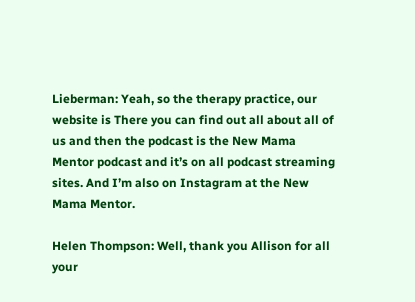Lieberman: Yeah, so the therapy practice, our website is There you can find out all about all of us and then the podcast is the New Mama Mentor podcast and it’s on all podcast streaming sites. And I’m also on Instagram at the New Mama Mentor.

Helen Thompson: Well, thank you Allison for all your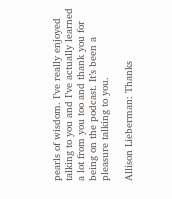pearls of wisdom. I’ve really enjoyed talking to you and I’ve actually learned a lot from you too and thank you for being on the podcast. It’s been a pleasure talking to you.

Allison Lieberman: Thanks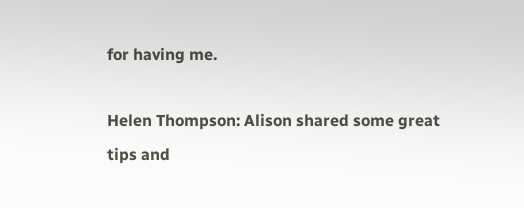for having me.

Helen Thompson: Alison shared some great tips and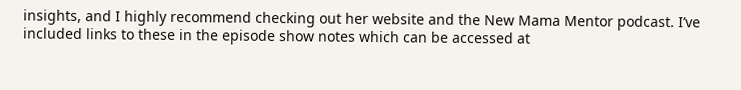insights, and I highly recommend checking out her website and the New Mama Mentor podcast. I’ve included links to these in the episode show notes which can be accessed at